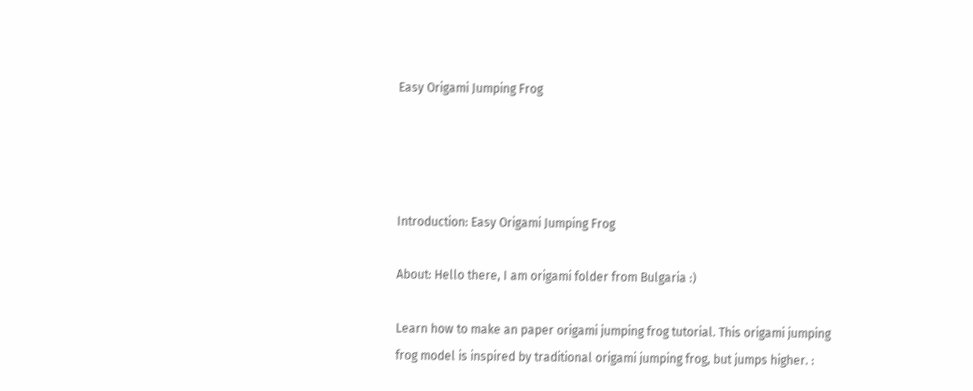Easy Origami Jumping Frog




Introduction: Easy Origami Jumping Frog

About: Hello there, I am origami folder from Bulgaria :)

Learn how to make an paper origami jumping frog tutorial. This origami jumping frog model is inspired by traditional origami jumping frog, but jumps higher. :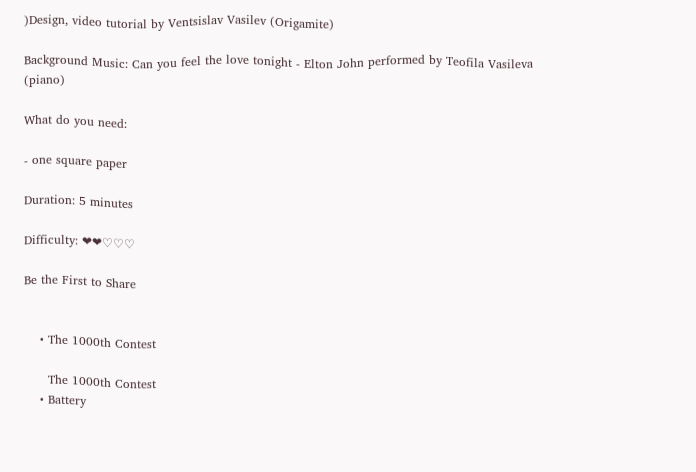)Design, video tutorial by Ventsislav Vasilev (Origamite)

Background Music: Can you feel the love tonight - Elton John performed by Teofila Vasileva (piano)

What do you need:

- one square paper

Duration: 5 minutes

Difficulty: ❤❤♡♡♡

Be the First to Share


    • The 1000th Contest

      The 1000th Contest
    • Battery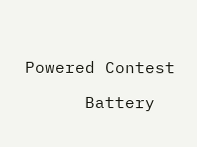Powered Contest

      Battery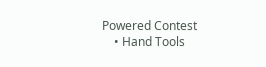Powered Contest
    • Hand Tools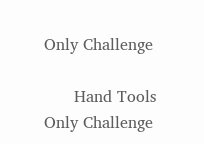Only Challenge

      Hand Tools Only Challenge